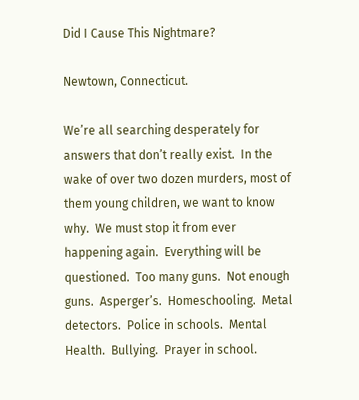Did I Cause This Nightmare?

Newtown, Connecticut.

We’re all searching desperately for answers that don’t really exist.  In the wake of over two dozen murders, most of them young children, we want to know why.  We must stop it from ever happening again.  Everything will be questioned.  Too many guns.  Not enough guns.  Asperger’s.  Homeschooling.  Metal detectors.  Police in schools.  Mental Health.  Bullying.  Prayer in school.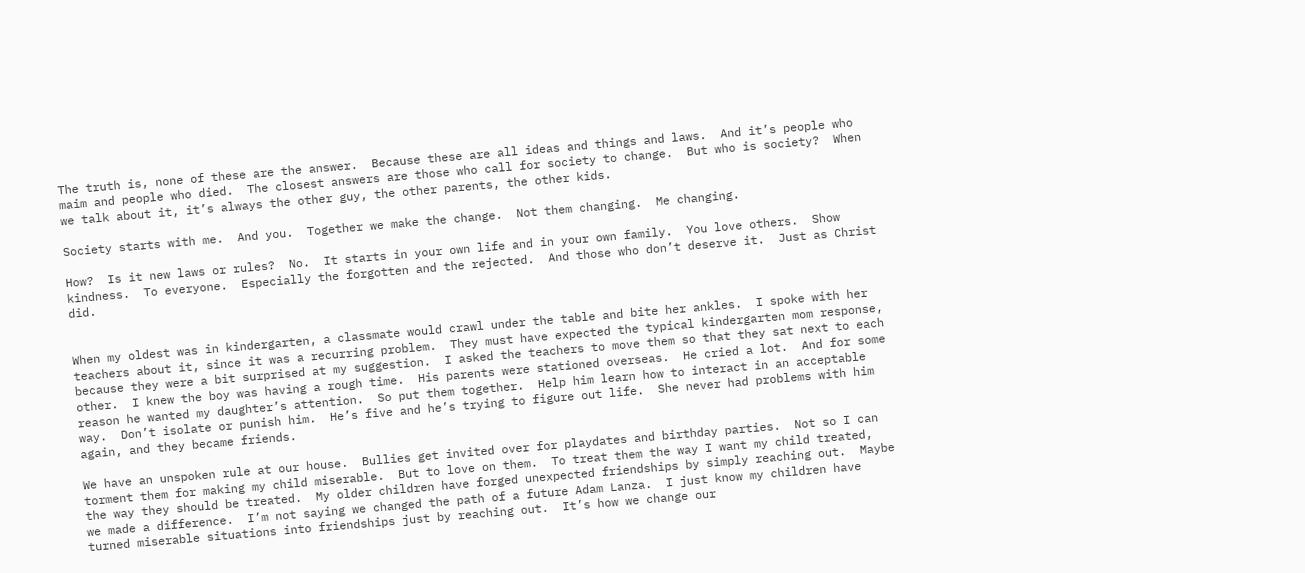The truth is, none of these are the answer.  Because these are all ideas and things and laws.  And it’s people who maim and people who died.  The closest answers are those who call for society to change.  But who is society?  When we talk about it, it’s always the other guy, the other parents, the other kids.

Society starts with me.  And you.  Together we make the change.  Not them changing.  Me changing.

How?  Is it new laws or rules?  No.  It starts in your own life and in your own family.  You love others.  Show kindness.  To everyone.  Especially the forgotten and the rejected.  And those who don’t deserve it.  Just as Christ did.


When my oldest was in kindergarten, a classmate would crawl under the table and bite her ankles.  I spoke with her teachers about it, since it was a recurring problem.  They must have expected the typical kindergarten mom response, because they were a bit surprised at my suggestion.  I asked the teachers to move them so that they sat next to each other.  I knew the boy was having a rough time.  His parents were stationed overseas.  He cried a lot.  And for some reason he wanted my daughter’s attention.  So put them together.  Help him learn how to interact in an acceptable way.  Don’t isolate or punish him.  He’s five and he’s trying to figure out life.  She never had problems with him again, and they became friends.

We have an unspoken rule at our house.  Bullies get invited over for playdates and birthday parties.  Not so I can torment them for making my child miserable.  But to love on them.  To treat them the way I want my child treated, the way they should be treated.  My older children have forged unexpected friendships by simply reaching out.  Maybe we made a difference.  I’m not saying we changed the path of a future Adam Lanza.  I just know my children have turned miserable situations into friendships just by reaching out.  It’s how we change our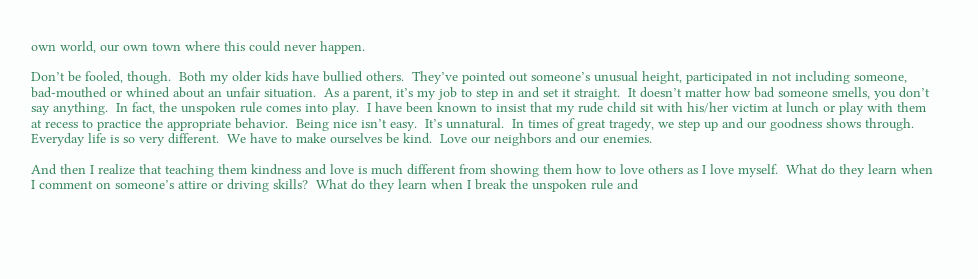own world, our own town where this could never happen.

Don’t be fooled, though.  Both my older kids have bullied others.  They’ve pointed out someone’s unusual height, participated in not including someone, bad-mouthed or whined about an unfair situation.  As a parent, it’s my job to step in and set it straight.  It doesn’t matter how bad someone smells, you don’t say anything.  In fact, the unspoken rule comes into play.  I have been known to insist that my rude child sit with his/her victim at lunch or play with them at recess to practice the appropriate behavior.  Being nice isn’t easy.  It’s unnatural.  In times of great tragedy, we step up and our goodness shows through.  Everyday life is so very different.  We have to make ourselves be kind.  Love our neighbors and our enemies.

And then I realize that teaching them kindness and love is much different from showing them how to love others as I love myself.  What do they learn when I comment on someone’s attire or driving skills?  What do they learn when I break the unspoken rule and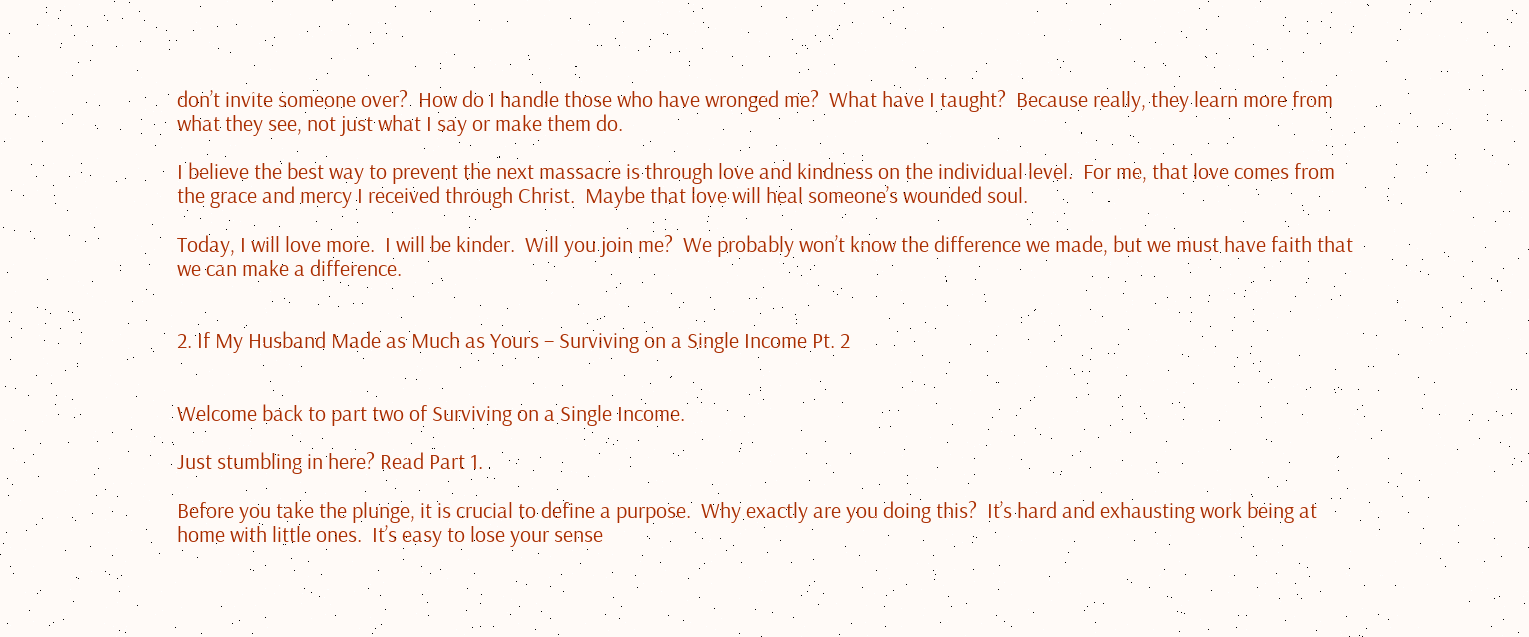don’t invite someone over?  How do I handle those who have wronged me?  What have I taught?  Because really, they learn more from what they see, not just what I say or make them do.

I believe the best way to prevent the next massacre is through love and kindness on the individual level.  For me, that love comes from the grace and mercy I received through Christ.  Maybe that love will heal someone’s wounded soul.

Today, I will love more.  I will be kinder.  Will you join me?  We probably won’t know the difference we made, but we must have faith that we can make a difference.


2. If My Husband Made as Much as Yours – Surviving on a Single Income Pt. 2


Welcome back to part two of Surviving on a Single Income.

Just stumbling in here? Read Part 1.

Before you take the plunge, it is crucial to define a purpose.  Why exactly are you doing this?  It’s hard and exhausting work being at home with little ones.  It’s easy to lose your sense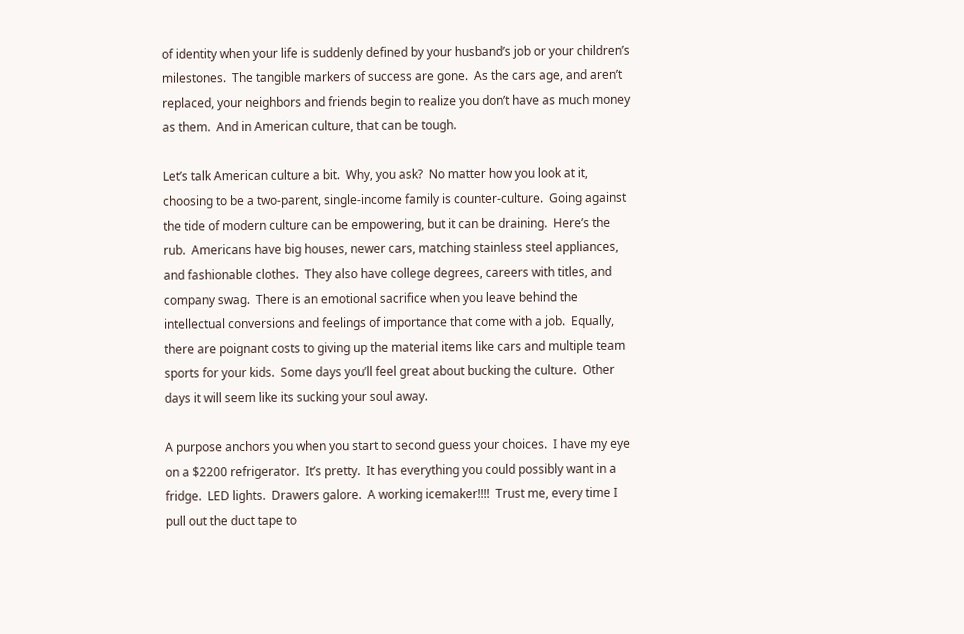of identity when your life is suddenly defined by your husband’s job or your children’s milestones.  The tangible markers of success are gone.  As the cars age, and aren’t replaced, your neighbors and friends begin to realize you don’t have as much money as them.  And in American culture, that can be tough.

Let’s talk American culture a bit.  Why, you ask?  No matter how you look at it, choosing to be a two-parent, single-income family is counter-culture.  Going against the tide of modern culture can be empowering, but it can be draining.  Here’s the rub.  Americans have big houses, newer cars, matching stainless steel appliances, and fashionable clothes.  They also have college degrees, careers with titles, and company swag.  There is an emotional sacrifice when you leave behind the intellectual conversions and feelings of importance that come with a job.  Equally, there are poignant costs to giving up the material items like cars and multiple team sports for your kids.  Some days you’ll feel great about bucking the culture.  Other days it will seem like its sucking your soul away.

A purpose anchors you when you start to second guess your choices.  I have my eye on a $2200 refrigerator.  It’s pretty.  It has everything you could possibly want in a fridge.  LED lights.  Drawers galore.  A working icemaker!!!!  Trust me, every time I pull out the duct tape to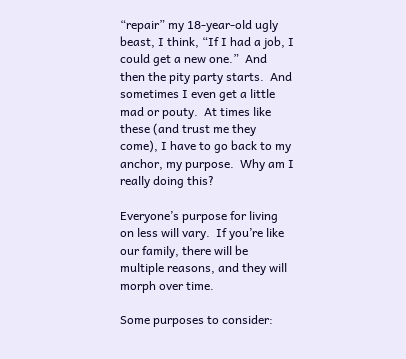“repair” my 18-year-old ugly beast, I think, “If I had a job, I could get a new one.”  And then the pity party starts.  And sometimes I even get a little mad or pouty.  At times like these (and trust me they come), I have to go back to my anchor, my purpose.  Why am I really doing this?

Everyone’s purpose for living on less will vary.  If you’re like our family, there will be multiple reasons, and they will morph over time.

Some purposes to consider: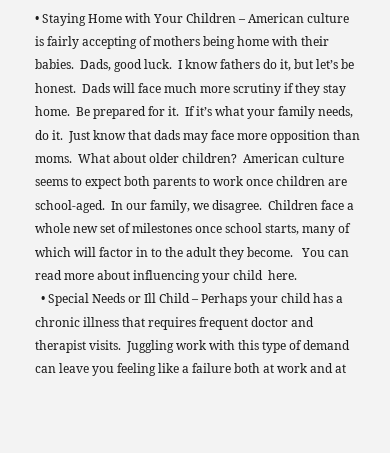• Staying Home with Your Children – American culture is fairly accepting of mothers being home with their babies.  Dads, good luck.  I know fathers do it, but let’s be honest.  Dads will face much more scrutiny if they stay home.  Be prepared for it.  If it’s what your family needs, do it.  Just know that dads may face more opposition than moms.  What about older children?  American culture seems to expect both parents to work once children are school-aged.  In our family, we disagree.  Children face a whole new set of milestones once school starts, many of which will factor in to the adult they become.   You can read more about influencing your child  here.
  • Special Needs or Ill Child – Perhaps your child has a chronic illness that requires frequent doctor and therapist visits.  Juggling work with this type of demand can leave you feeling like a failure both at work and at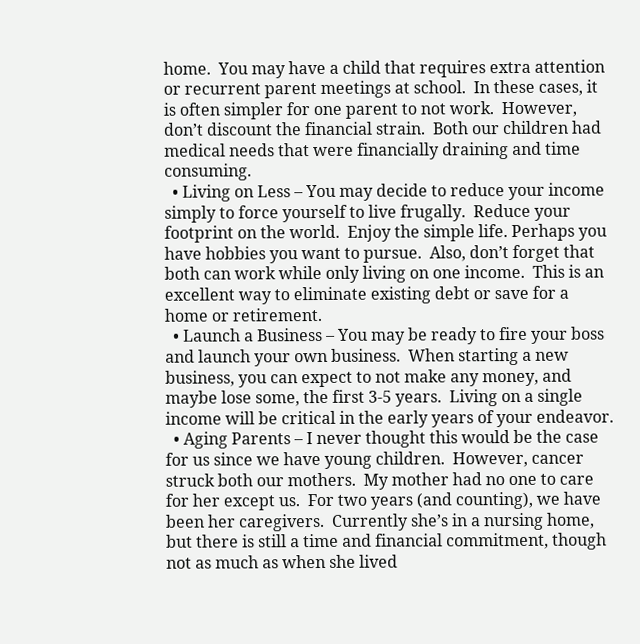home.  You may have a child that requires extra attention or recurrent parent meetings at school.  In these cases, it is often simpler for one parent to not work.  However, don’t discount the financial strain.  Both our children had medical needs that were financially draining and time consuming.
  • Living on Less – You may decide to reduce your income simply to force yourself to live frugally.  Reduce your footprint on the world.  Enjoy the simple life. Perhaps you have hobbies you want to pursue.  Also, don’t forget that both can work while only living on one income.  This is an excellent way to eliminate existing debt or save for a home or retirement.
  • Launch a Business – You may be ready to fire your boss and launch your own business.  When starting a new business, you can expect to not make any money, and maybe lose some, the first 3-5 years.  Living on a single income will be critical in the early years of your endeavor.
  • Aging Parents – I never thought this would be the case for us since we have young children.  However, cancer struck both our mothers.  My mother had no one to care for her except us.  For two years (and counting), we have been her caregivers.  Currently she’s in a nursing home, but there is still a time and financial commitment, though not as much as when she lived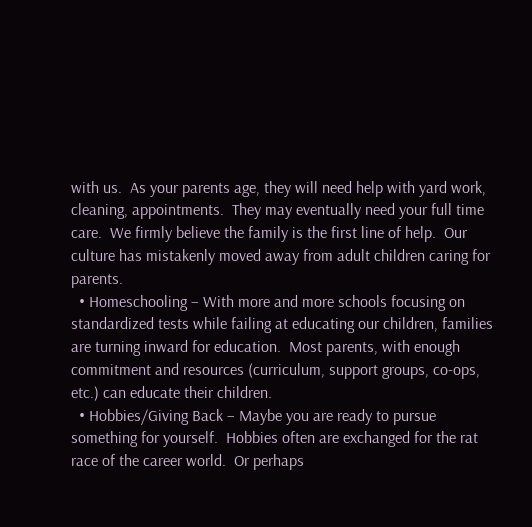with us.  As your parents age, they will need help with yard work, cleaning, appointments.  They may eventually need your full time care.  We firmly believe the family is the first line of help.  Our culture has mistakenly moved away from adult children caring for parents.
  • Homeschooling – With more and more schools focusing on standardized tests while failing at educating our children, families are turning inward for education.  Most parents, with enough commitment and resources (curriculum, support groups, co-ops, etc.) can educate their children.
  • Hobbies/Giving Back – Maybe you are ready to pursue something for yourself.  Hobbies often are exchanged for the rat race of the career world.  Or perhaps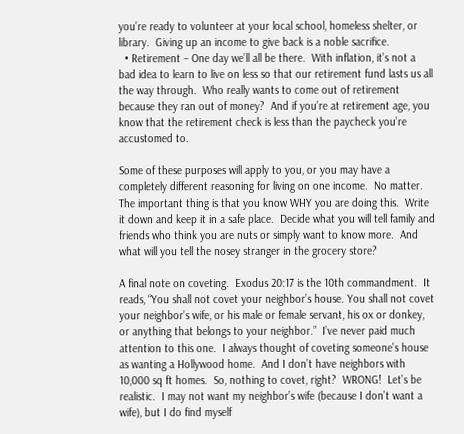you’re ready to volunteer at your local school, homeless shelter, or library.  Giving up an income to give back is a noble sacrifice.
  • Retirement – One day we’ll all be there.  With inflation, it’s not a bad idea to learn to live on less so that our retirement fund lasts us all the way through.  Who really wants to come out of retirement because they ran out of money?  And if you’re at retirement age, you know that the retirement check is less than the paycheck you’re accustomed to.

Some of these purposes will apply to you, or you may have a completely different reasoning for living on one income.  No matter.  The important thing is that you know WHY you are doing this.  Write it down and keep it in a safe place.  Decide what you will tell family and friends who think you are nuts or simply want to know more.  And what will you tell the nosey stranger in the grocery store?

A final note on coveting.  Exodus 20:17 is the 10th commandment.  It reads, “You shall not covet your neighbor’s house. You shall not covet your neighbor’s wife, or his male or female servant, his ox or donkey, or anything that belongs to your neighbor.”  I’ve never paid much attention to this one.  I always thought of coveting someone’s house as wanting a Hollywood home.  And I don’t have neighbors with 10,000 sq ft homes.  So, nothing to covet, right?  WRONG!  Let’s be realistic.  I may not want my neighbor’s wife (because I don’t want a wife), but I do find myself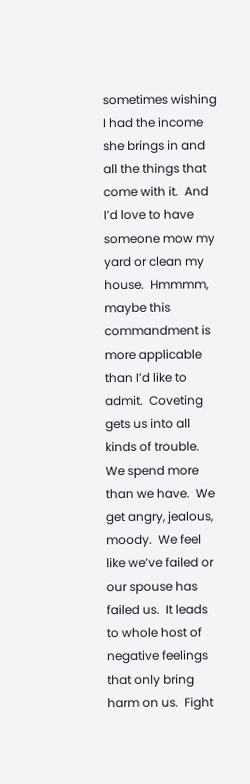sometimes wishing I had the income she brings in and all the things that come with it.  And I’d love to have someone mow my yard or clean my house.  Hmmmm, maybe this commandment is more applicable than I’d like to admit.  Coveting gets us into all kinds of trouble.  We spend more than we have.  We get angry, jealous, moody.  We feel like we’ve failed or our spouse has failed us.  It leads to whole host of negative feelings that only bring harm on us.  Fight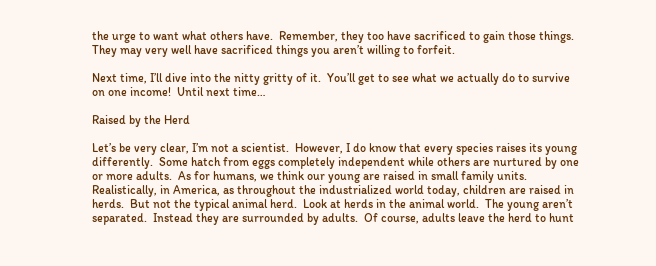the urge to want what others have.  Remember, they too have sacrificed to gain those things.  They may very well have sacrificed things you aren’t willing to forfeit.

Next time, I’ll dive into the nitty gritty of it.  You’ll get to see what we actually do to survive on one income!  Until next time…

Raised by the Herd

Let’s be very clear, I’m not a scientist.  However, I do know that every species raises its young differently.  Some hatch from eggs completely independent while others are nurtured by one or more adults.  As for humans, we think our young are raised in small family units.  Realistically, in America, as throughout the industrialized world today, children are raised in herds.  But not the typical animal herd.  Look at herds in the animal world.  The young aren’t separated.  Instead they are surrounded by adults.  Of course, adults leave the herd to hunt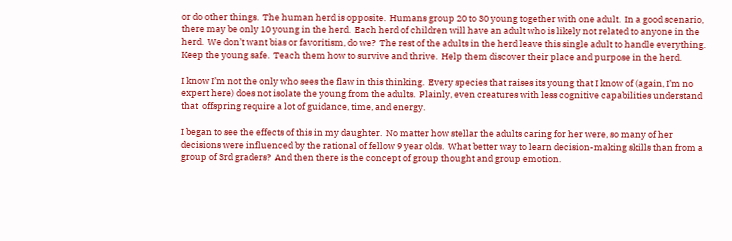or do other things.  The human herd is opposite.  Humans group 20 to 30 young together with one adult.  In a good scenario, there may be only 10 young in the herd.  Each herd of children will have an adult who is likely not related to anyone in the herd.  We don’t want bias or favoritism, do we?  The rest of the adults in the herd leave this single adult to handle everything.  Keep the young safe.  Teach them how to survive and thrive.  Help them discover their place and purpose in the herd.

I know I’m not the only who sees the flaw in this thinking.  Every species that raises its young that I know of (again, I’m no expert here) does not isolate the young from the adults.  Plainly, even creatures with less cognitive capabilities understand that  offspring require a lot of guidance, time, and energy.

I began to see the effects of this in my daughter.  No matter how stellar the adults caring for her were, so many of her decisions were influenced by the rational of fellow 9 year olds.  What better way to learn decision-making skills than from a group of 3rd graders?  And then there is the concept of group thought and group emotion.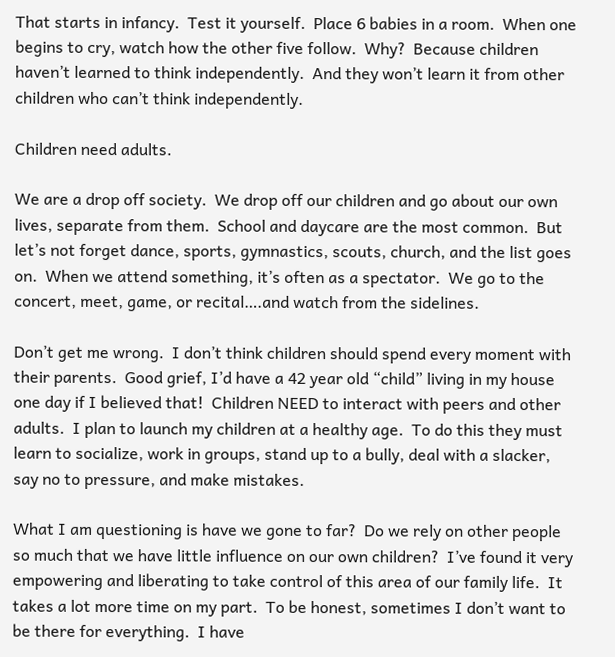That starts in infancy.  Test it yourself.  Place 6 babies in a room.  When one begins to cry, watch how the other five follow.  Why?  Because children haven’t learned to think independently.  And they won’t learn it from other children who can’t think independently.

Children need adults.

We are a drop off society.  We drop off our children and go about our own lives, separate from them.  School and daycare are the most common.  But let’s not forget dance, sports, gymnastics, scouts, church, and the list goes on.  When we attend something, it’s often as a spectator.  We go to the concert, meet, game, or recital….and watch from the sidelines.

Don’t get me wrong.  I don’t think children should spend every moment with their parents.  Good grief, I’d have a 42 year old “child” living in my house one day if I believed that!  Children NEED to interact with peers and other adults.  I plan to launch my children at a healthy age.  To do this they must learn to socialize, work in groups, stand up to a bully, deal with a slacker, say no to pressure, and make mistakes.

What I am questioning is have we gone to far?  Do we rely on other people so much that we have little influence on our own children?  I’ve found it very empowering and liberating to take control of this area of our family life.  It takes a lot more time on my part.  To be honest, sometimes I don’t want to be there for everything.  I have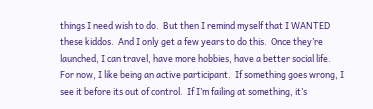things I need wish to do.  But then I remind myself that I WANTED these kiddos.  And I only get a few years to do this.  Once they’re launched, I can travel, have more hobbies, have a better social life.  For now, I like being an active participant.  If something goes wrong, I see it before its out of control.  If I’m failing at something, it’s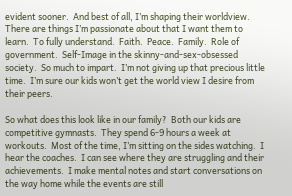evident sooner.  And best of all, I’m shaping their worldview.  There are things I’m passionate about that I want them to learn.  To fully understand.  Faith.  Peace.  Family.  Role of government.  Self-Image in the skinny-and-sex-obsessed society.  So much to impart.  I’m not giving up that precious little time.  I’m sure our kids won’t get the world view I desire from their peers.

So what does this look like in our family?  Both our kids are competitive gymnasts.  They spend 6-9 hours a week at workouts.  Most of the time, I’m sitting on the sides watching.  I hear the coaches.  I can see where they are struggling and their achievements.  I make mental notes and start conversations on the way home while the events are still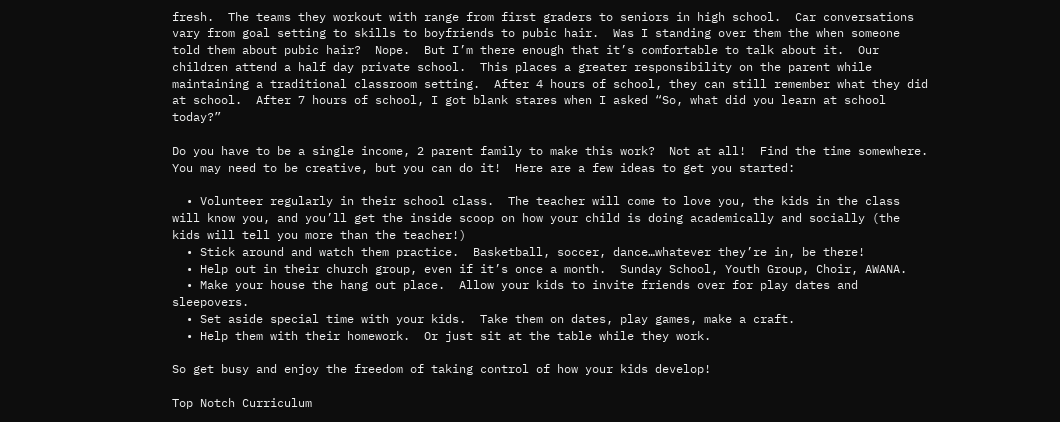fresh.  The teams they workout with range from first graders to seniors in high school.  Car conversations vary from goal setting to skills to boyfriends to pubic hair.  Was I standing over them the when someone told them about pubic hair?  Nope.  But I’m there enough that it’s comfortable to talk about it.  Our children attend a half day private school.  This places a greater responsibility on the parent while maintaining a traditional classroom setting.  After 4 hours of school, they can still remember what they did at school.  After 7 hours of school, I got blank stares when I asked “So, what did you learn at school today?”

Do you have to be a single income, 2 parent family to make this work?  Not at all!  Find the time somewhere.  You may need to be creative, but you can do it!  Here are a few ideas to get you started:

  • Volunteer regularly in their school class.  The teacher will come to love you, the kids in the class will know you, and you’ll get the inside scoop on how your child is doing academically and socially (the kids will tell you more than the teacher!)
  • Stick around and watch them practice.  Basketball, soccer, dance…whatever they’re in, be there!
  • Help out in their church group, even if it’s once a month.  Sunday School, Youth Group, Choir, AWANA.
  • Make your house the hang out place.  Allow your kids to invite friends over for play dates and sleepovers.
  • Set aside special time with your kids.  Take them on dates, play games, make a craft.
  • Help them with their homework.  Or just sit at the table while they work.

So get busy and enjoy the freedom of taking control of how your kids develop!

Top Notch Curriculum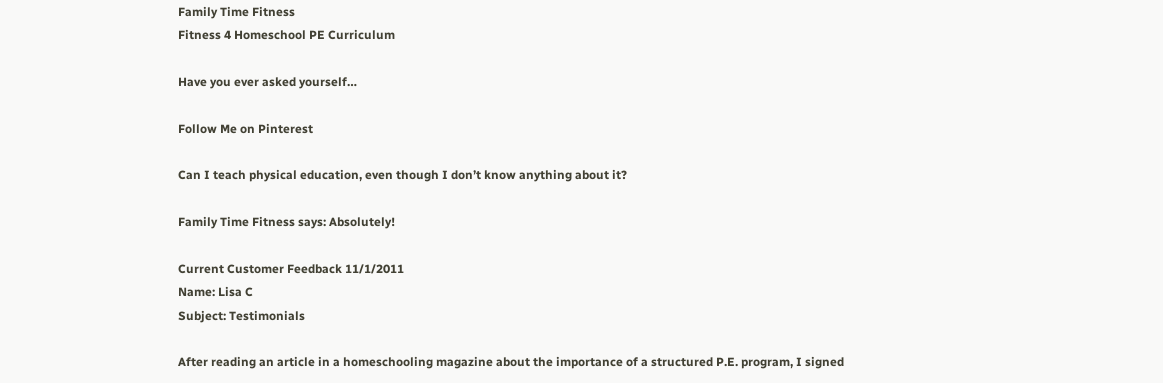Family Time Fitness
Fitness 4 Homeschool PE Curriculum

Have you ever asked yourself…

Follow Me on Pinterest

Can I teach physical education, even though I don’t know anything about it?

Family Time Fitness says: Absolutely!

Current Customer Feedback 11/1/2011
Name: Lisa C
Subject: Testimonials

After reading an article in a homeschooling magazine about the importance of a structured P.E. program, I signed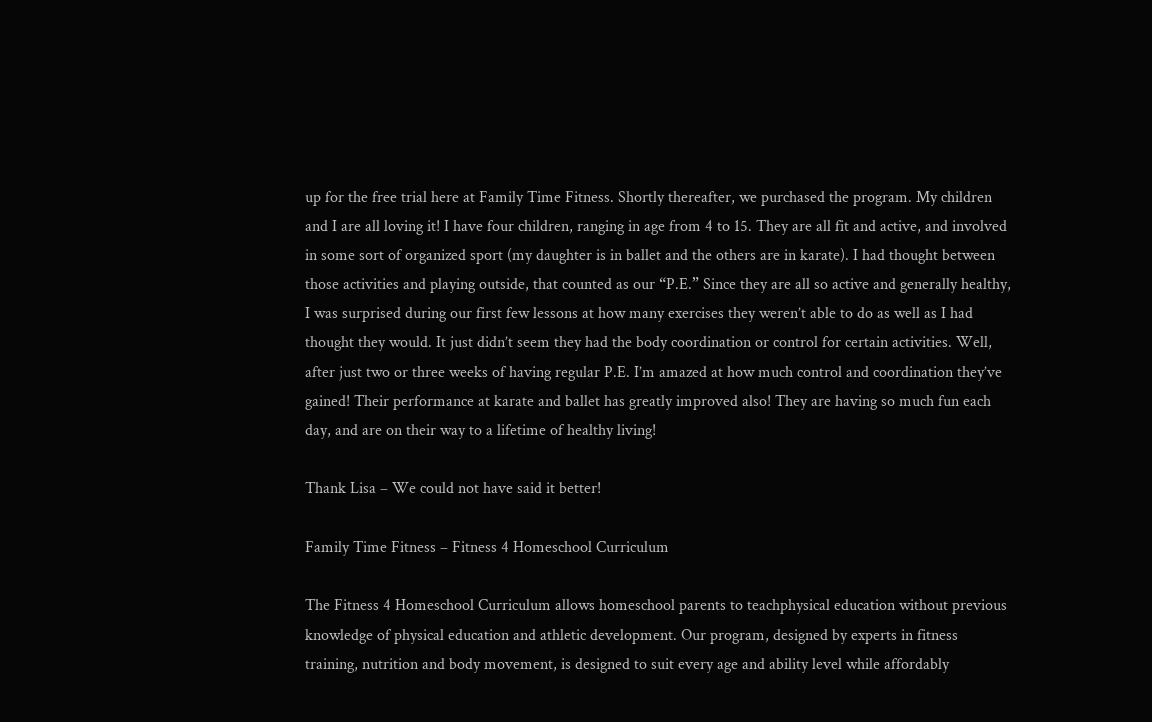up for the free trial here at Family Time Fitness. Shortly thereafter, we purchased the program. My children and I are all loving it! I have four children, ranging in age from 4 to 15. They are all fit and active, and involved in some sort of organized sport (my daughter is in ballet and the others are in karate). I had thought between those activities and playing outside, that counted as our “P.E.” Since they are all so active and generally healthy, I was surprised during our first few lessons at how many exercises they weren’t able to do as well as I had thought they would. It just didn’t seem they had the body coordination or control for certain activities. Well, after just two or three weeks of having regular P.E. I’m amazed at how much control and coordination they’ve gained! Their performance at karate and ballet has greatly improved also! They are having so much fun each day, and are on their way to a lifetime of healthy living!

Thank Lisa – We could not have said it better!

Family Time Fitness – Fitness 4 Homeschool Curriculum

The Fitness 4 Homeschool Curriculum allows homeschool parents to teachphysical education without previous knowledge of physical education and athletic development. Our program, designed by experts in fitness training, nutrition and body movement, is designed to suit every age and ability level while affordably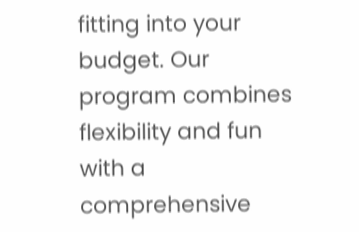fitting into your budget. Our program combines flexibility and fun with a comprehensive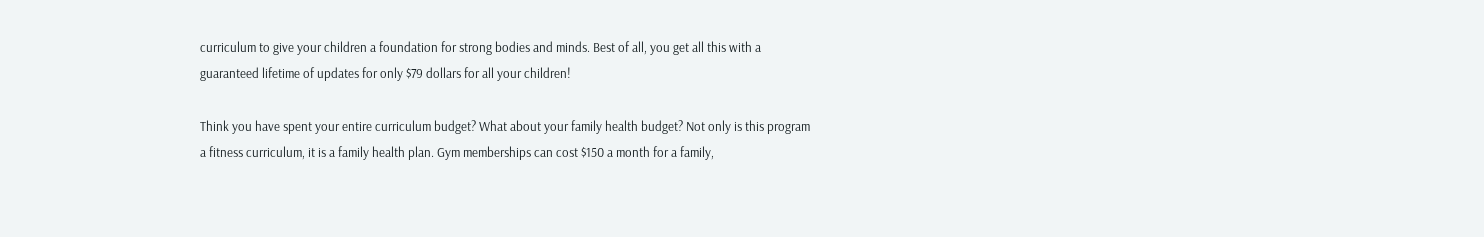curriculum to give your children a foundation for strong bodies and minds. Best of all, you get all this with a guaranteed lifetime of updates for only $79 dollars for all your children!

Think you have spent your entire curriculum budget? What about your family health budget? Not only is this program a fitness curriculum, it is a family health plan. Gym memberships can cost $150 a month for a family,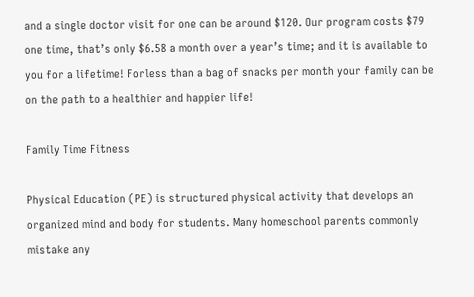and a single doctor visit for one can be around $120. Our program costs $79 one time, that’s only $6.58 a month over a year’s time; and it is available to you for a lifetime! Forless than a bag of snacks per month your family can be on the path to a healthier and happier life!

Family Time Fitness

Physical Education (PE) is structured physical activity that develops an organized mind and body for students. Many homeschool parents commonly mistake any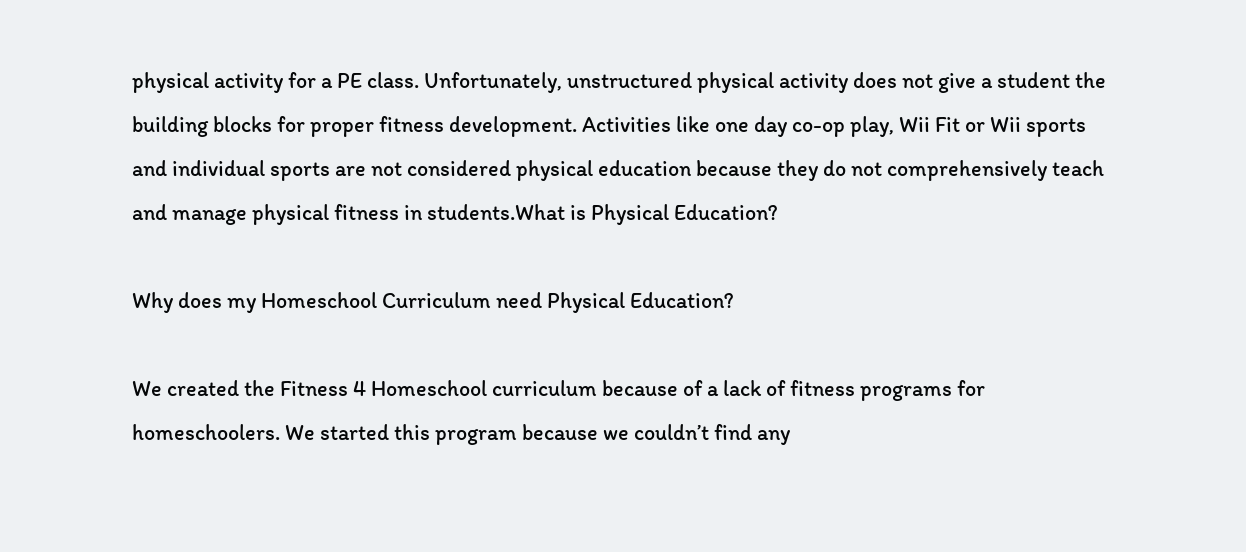physical activity for a PE class. Unfortunately, unstructured physical activity does not give a student the building blocks for proper fitness development. Activities like one day co-op play, Wii Fit or Wii sports and individual sports are not considered physical education because they do not comprehensively teach and manage physical fitness in students.What is Physical Education?

Why does my Homeschool Curriculum need Physical Education?

We created the Fitness 4 Homeschool curriculum because of a lack of fitness programs for homeschoolers. We started this program because we couldn’t find any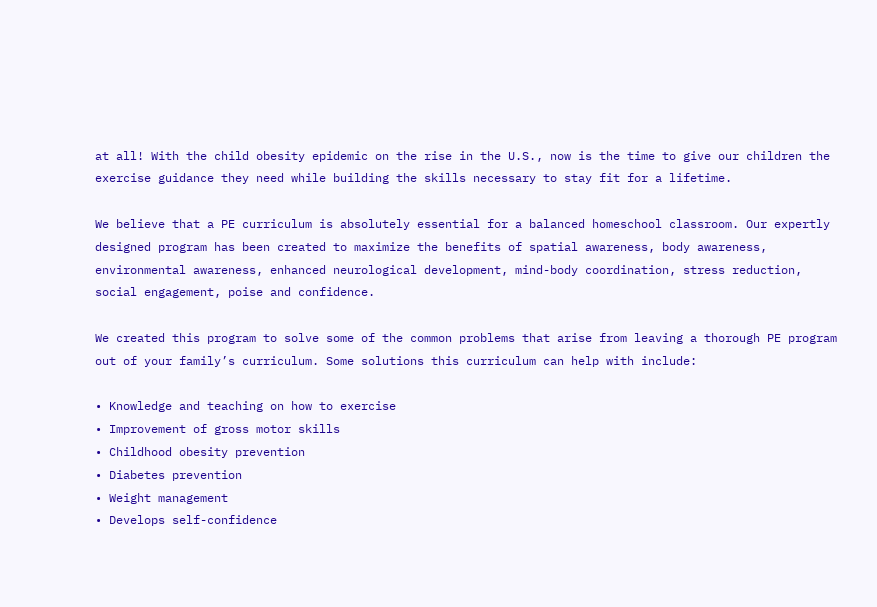at all! With the child obesity epidemic on the rise in the U.S., now is the time to give our children the exercise guidance they need while building the skills necessary to stay fit for a lifetime.

We believe that a PE curriculum is absolutely essential for a balanced homeschool classroom. Our expertly designed program has been created to maximize the benefits of spatial awareness, body awareness, environmental awareness, enhanced neurological development, mind-body coordination, stress reduction, social engagement, poise and confidence.

We created this program to solve some of the common problems that arise from leaving a thorough PE program out of your family’s curriculum. Some solutions this curriculum can help with include:

• Knowledge and teaching on how to exercise
• Improvement of gross motor skills
• Childhood obesity prevention
• Diabetes prevention
• Weight management
• Develops self-confidence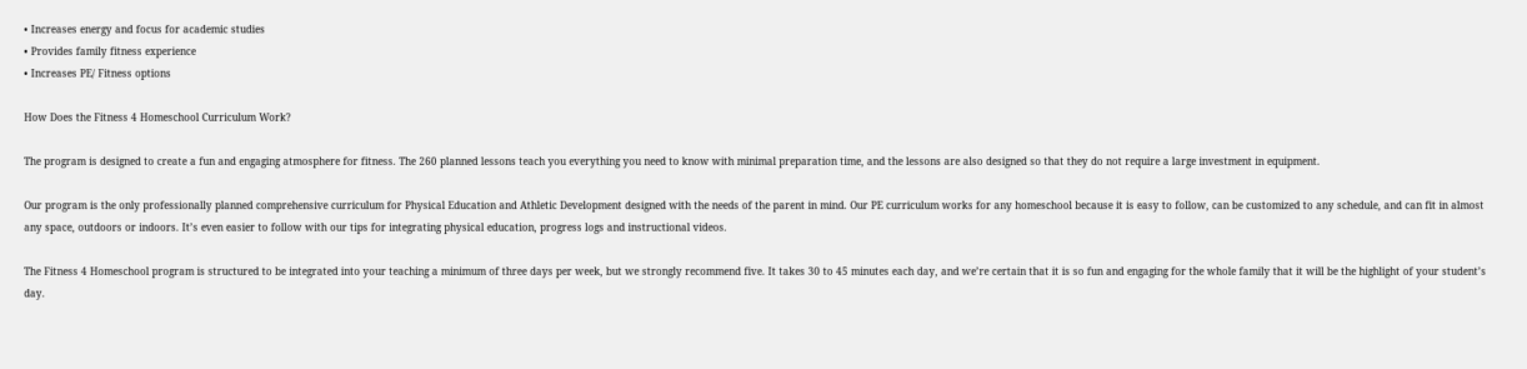• Increases energy and focus for academic studies
• Provides family fitness experience
• Increases PE/ Fitness options

How Does the Fitness 4 Homeschool Curriculum Work?

The program is designed to create a fun and engaging atmosphere for fitness. The 260 planned lessons teach you everything you need to know with minimal preparation time, and the lessons are also designed so that they do not require a large investment in equipment.

Our program is the only professionally planned comprehensive curriculum for Physical Education and Athletic Development designed with the needs of the parent in mind. Our PE curriculum works for any homeschool because it is easy to follow, can be customized to any schedule, and can fit in almost any space, outdoors or indoors. It’s even easier to follow with our tips for integrating physical education, progress logs and instructional videos.

The Fitness 4 Homeschool program is structured to be integrated into your teaching a minimum of three days per week, but we strongly recommend five. It takes 30 to 45 minutes each day, and we’re certain that it is so fun and engaging for the whole family that it will be the highlight of your student’s day.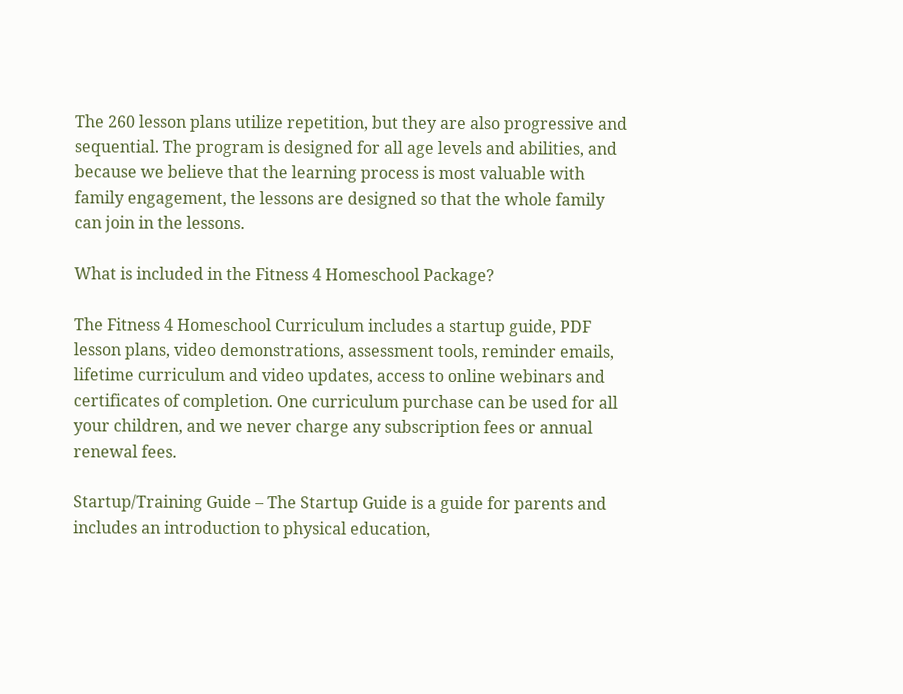The 260 lesson plans utilize repetition, but they are also progressive and sequential. The program is designed for all age levels and abilities, and because we believe that the learning process is most valuable with family engagement, the lessons are designed so that the whole family can join in the lessons.

What is included in the Fitness 4 Homeschool Package?

The Fitness 4 Homeschool Curriculum includes a startup guide, PDF lesson plans, video demonstrations, assessment tools, reminder emails, lifetime curriculum and video updates, access to online webinars and certificates of completion. One curriculum purchase can be used for all your children, and we never charge any subscription fees or annual renewal fees.

Startup/Training Guide – The Startup Guide is a guide for parents and includes an introduction to physical education,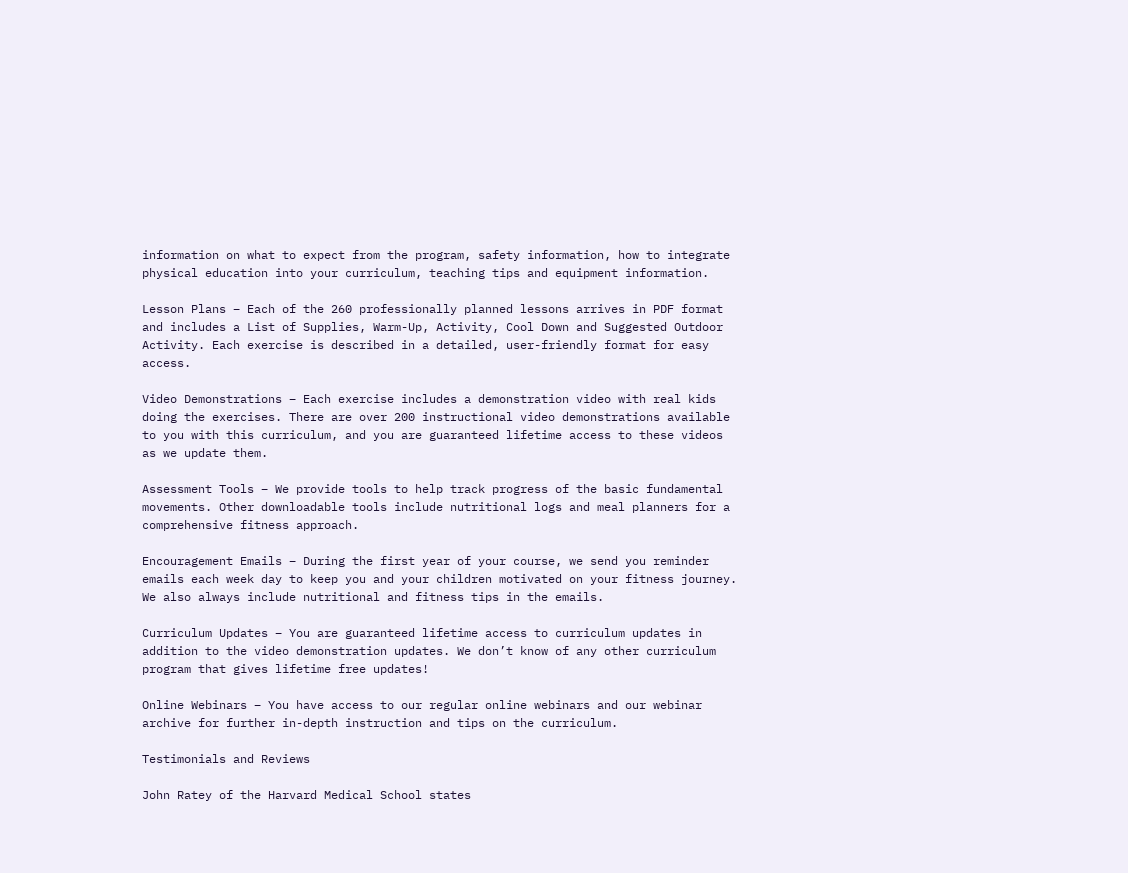information on what to expect from the program, safety information, how to integrate physical education into your curriculum, teaching tips and equipment information.

Lesson Plans – Each of the 260 professionally planned lessons arrives in PDF format and includes a List of Supplies, Warm-Up, Activity, Cool Down and Suggested Outdoor Activity. Each exercise is described in a detailed, user-friendly format for easy access.

Video Demonstrations – Each exercise includes a demonstration video with real kids doing the exercises. There are over 200 instructional video demonstrations available to you with this curriculum, and you are guaranteed lifetime access to these videos as we update them.

Assessment Tools – We provide tools to help track progress of the basic fundamental movements. Other downloadable tools include nutritional logs and meal planners for a comprehensive fitness approach.

Encouragement Emails – During the first year of your course, we send you reminder emails each week day to keep you and your children motivated on your fitness journey. We also always include nutritional and fitness tips in the emails.

Curriculum Updates – You are guaranteed lifetime access to curriculum updates in addition to the video demonstration updates. We don’t know of any other curriculum program that gives lifetime free updates!

Online Webinars – You have access to our regular online webinars and our webinar archive for further in-depth instruction and tips on the curriculum.

Testimonials and Reviews

John Ratey of the Harvard Medical School states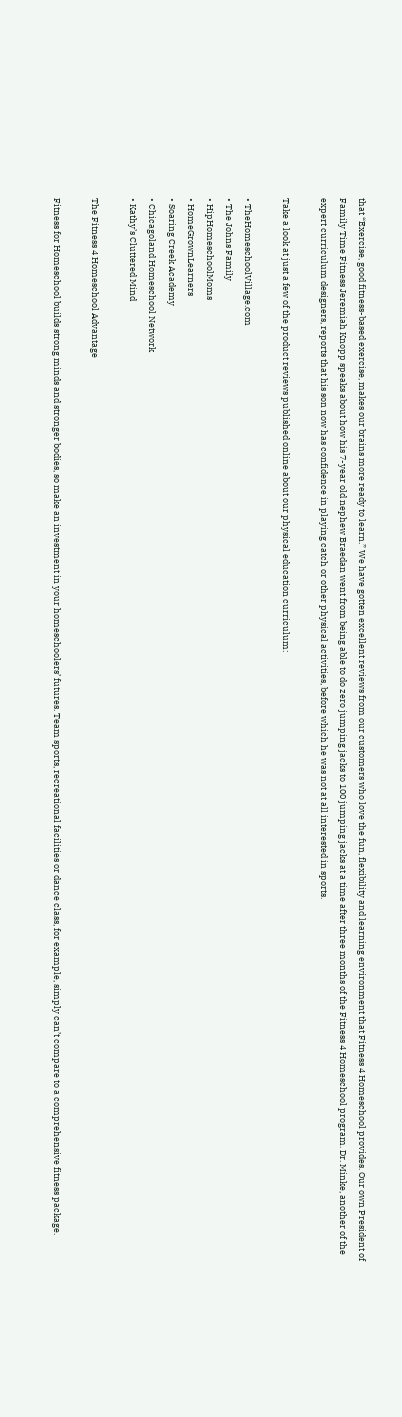that “Exercise, good fitness-based exercise, makes our brains more ready to learn.” We have gotten excellent reviews from our customers who love the fun, flexibility and learning environment that Fitness 4 Homeschool provides. Our own President of Family Time Fitness Jeremiah Knopp speaks about how his 7-year old nephew Braedan went from being able to do zero jumping jacks to 100 jumping jacks at a time after three months of the Fitness 4 Homeschool program. Dr. Minke, another of the expert curriculum designers, reports that his son now has confidence in playing catch or other physical activities, before which he was not at all interested in sports.

Take a look at just a few of the product reviews published online about our physical education curriculum:

• TheHomeschoolVillage.com
• The Johns Family
• HipHomeschoolMoms
• HomeGrownLearners
• Soaring Creek Academy
• Chicagoland Homeschool Network
• Kathy’s Cluttered Mind

The Fitness 4 Homeschool Advantage

Fitness for Homeschool builds strong minds and stronger bodies, so make an investment in your homeschoolers’ futures. Team sports, recreational facilities or dance class, for example, simply can’t compare to a comprehensive fitness package.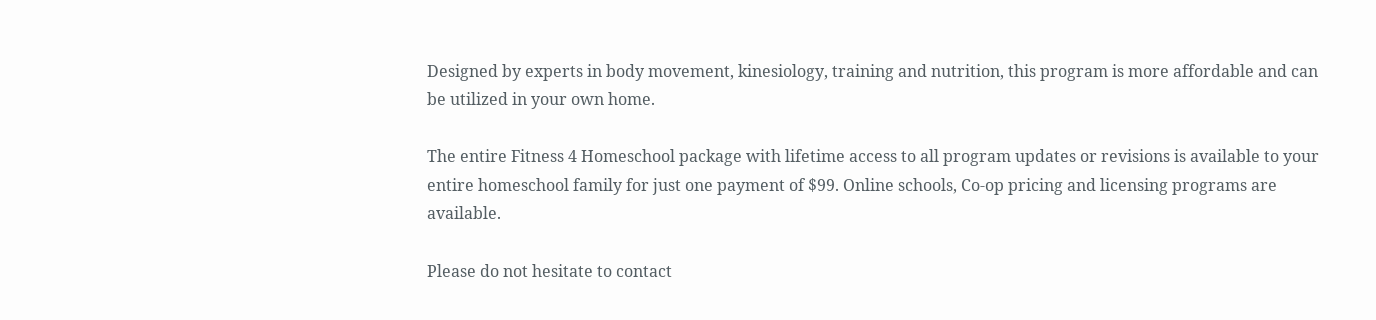Designed by experts in body movement, kinesiology, training and nutrition, this program is more affordable and can be utilized in your own home.

The entire Fitness 4 Homeschool package with lifetime access to all program updates or revisions is available to your entire homeschool family for just one payment of $99. Online schools, Co-op pricing and licensing programs are available.

Please do not hesitate to contact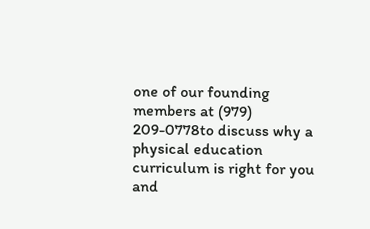one of our founding members at (979) 209-0778to discuss why a physical education curriculum is right for you and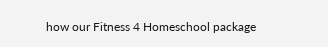how our Fitness 4 Homeschool package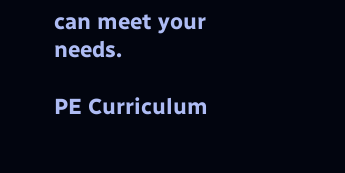can meet your needs.

PE Curriculum